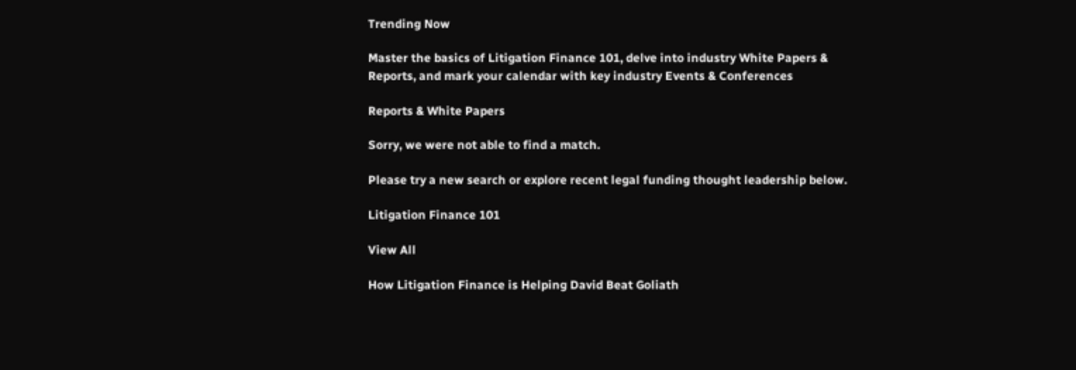Trending Now

Master the basics of Litigation Finance 101, delve into industry White Papers & Reports, and mark your calendar with key industry Events & Conferences

Reports & White Papers

Sorry, we were not able to find a match.

Please try a new search or explore recent legal funding thought leadership below.

Litigation Finance 101

View All

How Litigation Finance is Helping David Beat Goliath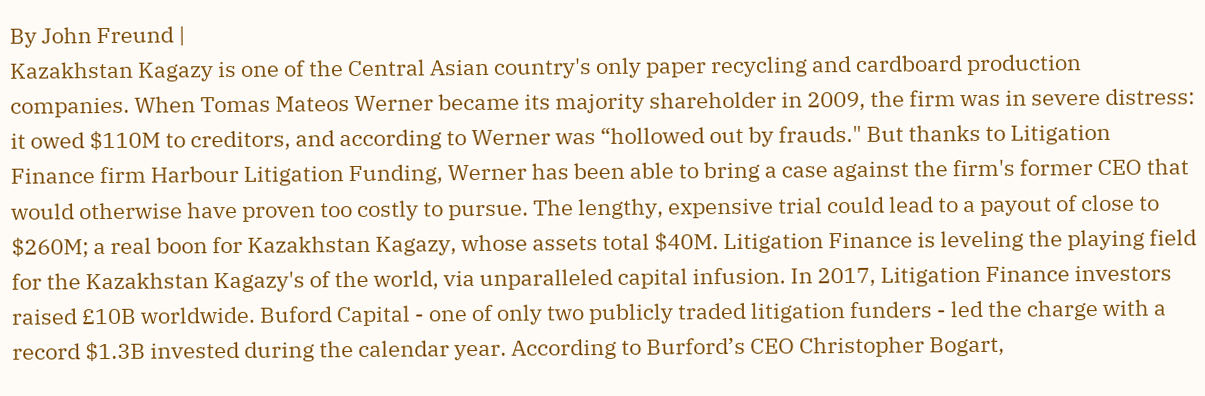By John Freund |
Kazakhstan Kagazy is one of the Central Asian country's only paper recycling and cardboard production companies. When Tomas Mateos Werner became its majority shareholder in 2009, the firm was in severe distress: it owed $110M to creditors, and according to Werner was “hollowed out by frauds." But thanks to Litigation Finance firm Harbour Litigation Funding, Werner has been able to bring a case against the firm's former CEO that would otherwise have proven too costly to pursue. The lengthy, expensive trial could lead to a payout of close to $260M; a real boon for Kazakhstan Kagazy, whose assets total $40M. Litigation Finance is leveling the playing field for the Kazakhstan Kagazy's of the world, via unparalleled capital infusion. In 2017, Litigation Finance investors raised £10B worldwide. Buford Capital - one of only two publicly traded litigation funders - led the charge with a record $1.3B invested during the calendar year. According to Burford’s CEO Christopher Bogart,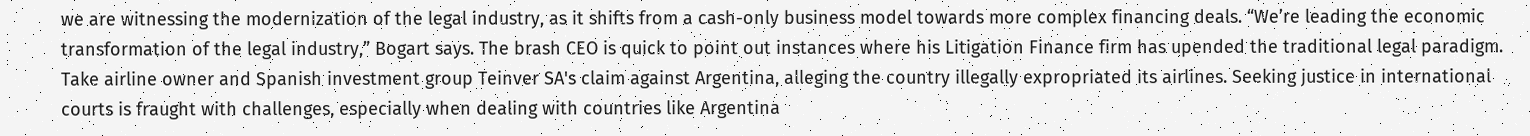we are witnessing the modernization of the legal industry, as it shifts from a cash-only business model towards more complex financing deals. “We’re leading the economic transformation of the legal industry,” Bogart says. The brash CEO is quick to point out instances where his Litigation Finance firm has upended the traditional legal paradigm. Take airline owner and Spanish investment group Teinver SA's claim against Argentina, alleging the country illegally expropriated its airlines. Seeking justice in international courts is fraught with challenges, especially when dealing with countries like Argentina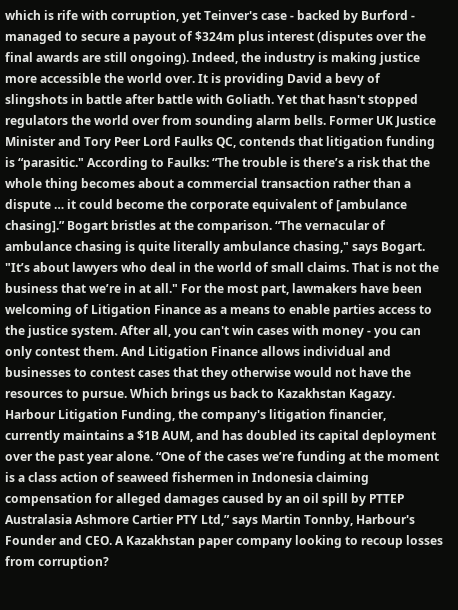which is rife with corruption, yet Teinver's case - backed by Burford - managed to secure a payout of $324m plus interest (disputes over the final awards are still ongoing). Indeed, the industry is making justice more accessible the world over. It is providing David a bevy of slingshots in battle after battle with Goliath. Yet that hasn't stopped regulators the world over from sounding alarm bells. Former UK Justice Minister and Tory Peer Lord Faulks QC, contends that litigation funding is “parasitic." According to Faulks: “The trouble is there’s a risk that the whole thing becomes about a commercial transaction rather than a dispute … it could become the corporate equivalent of [ambulance chasing].” Bogart bristles at the comparison. “The vernacular of ambulance chasing is quite literally ambulance chasing," says Bogart. "It’s about lawyers who deal in the world of small claims. That is not the business that we’re in at all." For the most part, lawmakers have been welcoming of Litigation Finance as a means to enable parties access to the justice system. After all, you can't win cases with money - you can only contest them. And Litigation Finance allows individual and businesses to contest cases that they otherwise would not have the resources to pursue. Which brings us back to Kazakhstan Kagazy. Harbour Litigation Funding, the company's litigation financier, currently maintains a $1B AUM, and has doubled its capital deployment over the past year alone. “One of the cases we’re funding at the moment is a class action of seaweed fishermen in Indonesia claiming compensation for alleged damages caused by an oil spill by PTTEP Australasia Ashmore Cartier PTY Ltd,” says Martin Tonnby, Harbour's Founder and CEO. A Kazakhstan paper company looking to recoup losses from corruption?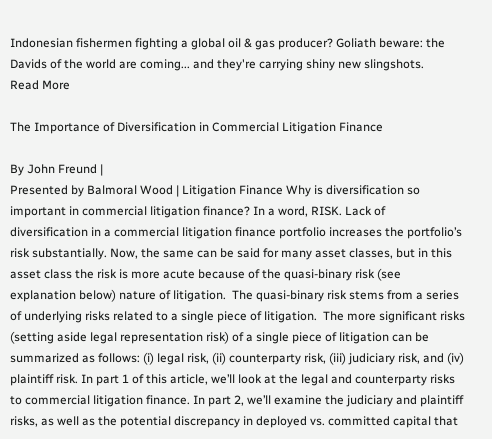Indonesian fishermen fighting a global oil & gas producer? Goliath beware: the Davids of the world are coming... and they're carrying shiny new slingshots.
Read More

The Importance of Diversification in Commercial Litigation Finance

By John Freund |
Presented by Balmoral Wood | Litigation Finance Why is diversification so important in commercial litigation finance? In a word, RISK. Lack of diversification in a commercial litigation finance portfolio increases the portfolio’s risk substantially. Now, the same can be said for many asset classes, but in this asset class the risk is more acute because of the quasi-binary risk (see explanation below) nature of litigation.  The quasi-binary risk stems from a series of underlying risks related to a single piece of litigation.  The more significant risks (setting aside legal representation risk) of a single piece of litigation can be summarized as follows: (i) legal risk, (ii) counterparty risk, (iii) judiciary risk, and (iv) plaintiff risk. In part 1 of this article, we’ll look at the legal and counterparty risks to commercial litigation finance. In part 2, we’ll examine the judiciary and plaintiff risks, as well as the potential discrepancy in deployed vs. committed capital that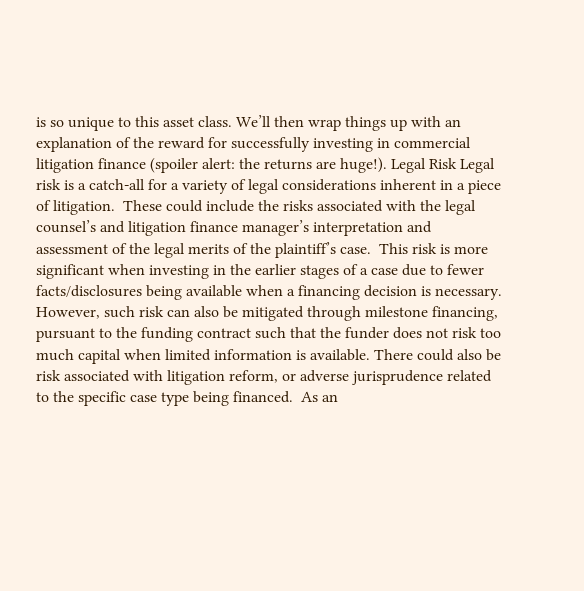is so unique to this asset class. We’ll then wrap things up with an explanation of the reward for successfully investing in commercial litigation finance (spoiler alert: the returns are huge!). Legal Risk Legal risk is a catch-all for a variety of legal considerations inherent in a piece of litigation.  These could include the risks associated with the legal counsel’s and litigation finance manager’s interpretation and assessment of the legal merits of the plaintiff’s case.  This risk is more significant when investing in the earlier stages of a case due to fewer facts/disclosures being available when a financing decision is necessary. However, such risk can also be mitigated through milestone financing, pursuant to the funding contract such that the funder does not risk too much capital when limited information is available. There could also be risk associated with litigation reform, or adverse jurisprudence related to the specific case type being financed.  As an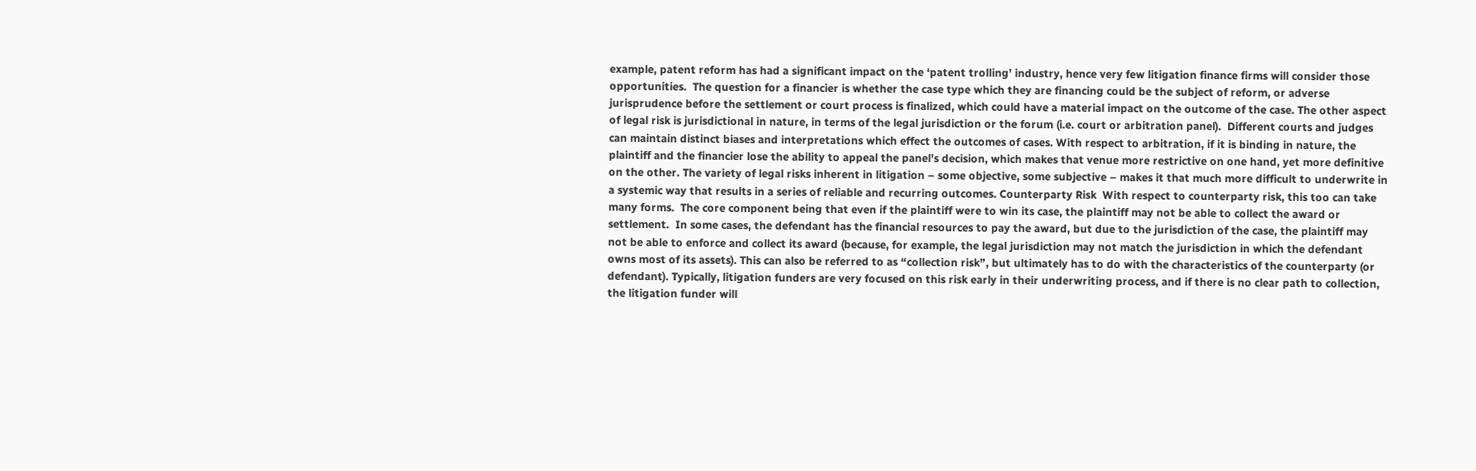example, patent reform has had a significant impact on the ‘patent trolling’ industry, hence very few litigation finance firms will consider those opportunities.  The question for a financier is whether the case type which they are financing could be the subject of reform, or adverse jurisprudence before the settlement or court process is finalized, which could have a material impact on the outcome of the case. The other aspect of legal risk is jurisdictional in nature, in terms of the legal jurisdiction or the forum (i.e. court or arbitration panel).  Different courts and judges can maintain distinct biases and interpretations which effect the outcomes of cases. With respect to arbitration, if it is binding in nature, the plaintiff and the financier lose the ability to appeal the panel’s decision, which makes that venue more restrictive on one hand, yet more definitive on the other. The variety of legal risks inherent in litigation – some objective, some subjective – makes it that much more difficult to underwrite in a systemic way that results in a series of reliable and recurring outcomes. Counterparty Risk  With respect to counterparty risk, this too can take many forms.  The core component being that even if the plaintiff were to win its case, the plaintiff may not be able to collect the award or settlement.  In some cases, the defendant has the financial resources to pay the award, but due to the jurisdiction of the case, the plaintiff may not be able to enforce and collect its award (because, for example, the legal jurisdiction may not match the jurisdiction in which the defendant owns most of its assets). This can also be referred to as “collection risk”, but ultimately has to do with the characteristics of the counterparty (or defendant). Typically, litigation funders are very focused on this risk early in their underwriting process, and if there is no clear path to collection, the litigation funder will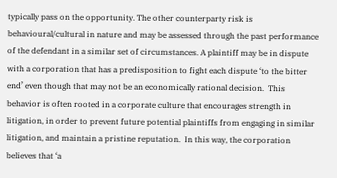typically pass on the opportunity. The other counterparty risk is behavioural/cultural in nature and may be assessed through the past performance of the defendant in a similar set of circumstances. A plaintiff may be in dispute with a corporation that has a predisposition to fight each dispute ‘to the bitter end’ even though that may not be an economically rational decision.  This behavior is often rooted in a corporate culture that encourages strength in litigation, in order to prevent future potential plaintiffs from engaging in similar litigation, and maintain a pristine reputation.  In this way, the corporation believes that ‘a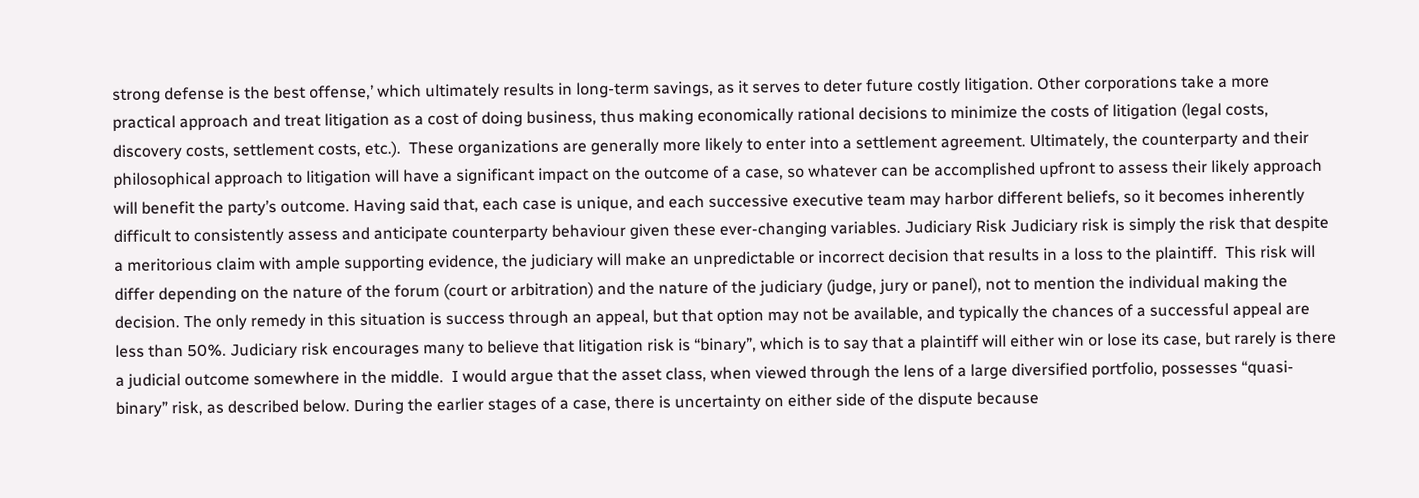strong defense is the best offense,’ which ultimately results in long-term savings, as it serves to deter future costly litigation. Other corporations take a more practical approach and treat litigation as a cost of doing business, thus making economically rational decisions to minimize the costs of litigation (legal costs, discovery costs, settlement costs, etc.).  These organizations are generally more likely to enter into a settlement agreement. Ultimately, the counterparty and their philosophical approach to litigation will have a significant impact on the outcome of a case, so whatever can be accomplished upfront to assess their likely approach will benefit the party’s outcome. Having said that, each case is unique, and each successive executive team may harbor different beliefs, so it becomes inherently difficult to consistently assess and anticipate counterparty behaviour given these ever-changing variables. Judiciary Risk Judiciary risk is simply the risk that despite a meritorious claim with ample supporting evidence, the judiciary will make an unpredictable or incorrect decision that results in a loss to the plaintiff.  This risk will differ depending on the nature of the forum (court or arbitration) and the nature of the judiciary (judge, jury or panel), not to mention the individual making the decision. The only remedy in this situation is success through an appeal, but that option may not be available, and typically the chances of a successful appeal are less than 50%. Judiciary risk encourages many to believe that litigation risk is “binary”, which is to say that a plaintiff will either win or lose its case, but rarely is there a judicial outcome somewhere in the middle.  I would argue that the asset class, when viewed through the lens of a large diversified portfolio, possesses “quasi-binary” risk, as described below. During the earlier stages of a case, there is uncertainty on either side of the dispute because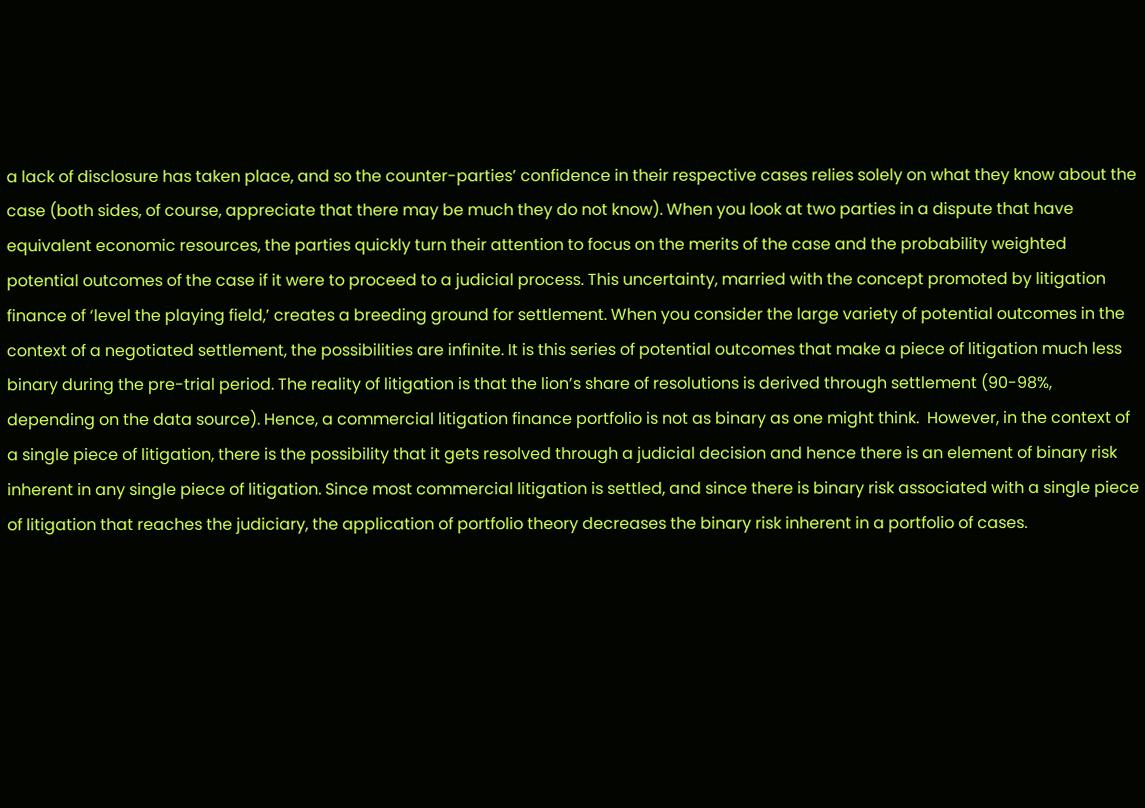a lack of disclosure has taken place, and so the counter-parties’ confidence in their respective cases relies solely on what they know about the case (both sides, of course, appreciate that there may be much they do not know). When you look at two parties in a dispute that have equivalent economic resources, the parties quickly turn their attention to focus on the merits of the case and the probability weighted potential outcomes of the case if it were to proceed to a judicial process. This uncertainty, married with the concept promoted by litigation finance of ‘level the playing field,’ creates a breeding ground for settlement. When you consider the large variety of potential outcomes in the context of a negotiated settlement, the possibilities are infinite. It is this series of potential outcomes that make a piece of litigation much less binary during the pre-trial period. The reality of litigation is that the lion’s share of resolutions is derived through settlement (90-98%, depending on the data source). Hence, a commercial litigation finance portfolio is not as binary as one might think.  However, in the context of a single piece of litigation, there is the possibility that it gets resolved through a judicial decision and hence there is an element of binary risk inherent in any single piece of litigation. Since most commercial litigation is settled, and since there is binary risk associated with a single piece of litigation that reaches the judiciary, the application of portfolio theory decreases the binary risk inherent in a portfolio of cases.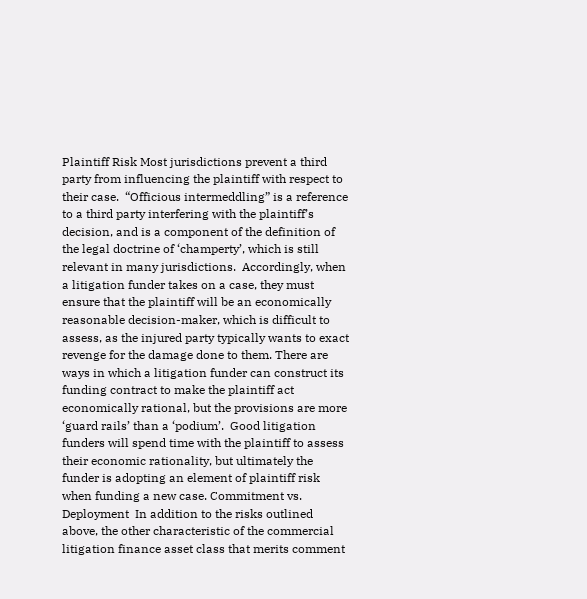Plaintiff Risk Most jurisdictions prevent a third party from influencing the plaintiff with respect to their case.  “Officious intermeddling” is a reference to a third party interfering with the plaintiff’s decision, and is a component of the definition of the legal doctrine of ‘champerty’, which is still relevant in many jurisdictions.  Accordingly, when a litigation funder takes on a case, they must ensure that the plaintiff will be an economically reasonable decision-maker, which is difficult to assess, as the injured party typically wants to exact revenge for the damage done to them. There are ways in which a litigation funder can construct its funding contract to make the plaintiff act economically rational, but the provisions are more ‘guard rails’ than a ‘podium’.  Good litigation funders will spend time with the plaintiff to assess their economic rationality, but ultimately the funder is adopting an element of plaintiff risk when funding a new case. Commitment vs. Deployment  In addition to the risks outlined above, the other characteristic of the commercial litigation finance asset class that merits comment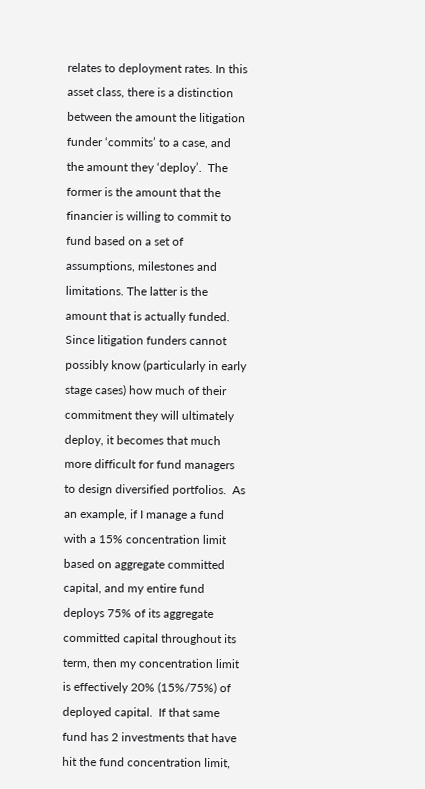relates to deployment rates. In this asset class, there is a distinction between the amount the litigation funder ‘commits’ to a case, and the amount they ‘deploy’.  The former is the amount that the financier is willing to commit to fund based on a set of assumptions, milestones and limitations. The latter is the amount that is actually funded. Since litigation funders cannot possibly know (particularly in early stage cases) how much of their commitment they will ultimately deploy, it becomes that much more difficult for fund managers to design diversified portfolios.  As an example, if I manage a fund with a 15% concentration limit based on aggregate committed capital, and my entire fund deploys 75% of its aggregate committed capital throughout its term, then my concentration limit is effectively 20% (15%/75%) of deployed capital.  If that same fund has 2 investments that have hit the fund concentration limit,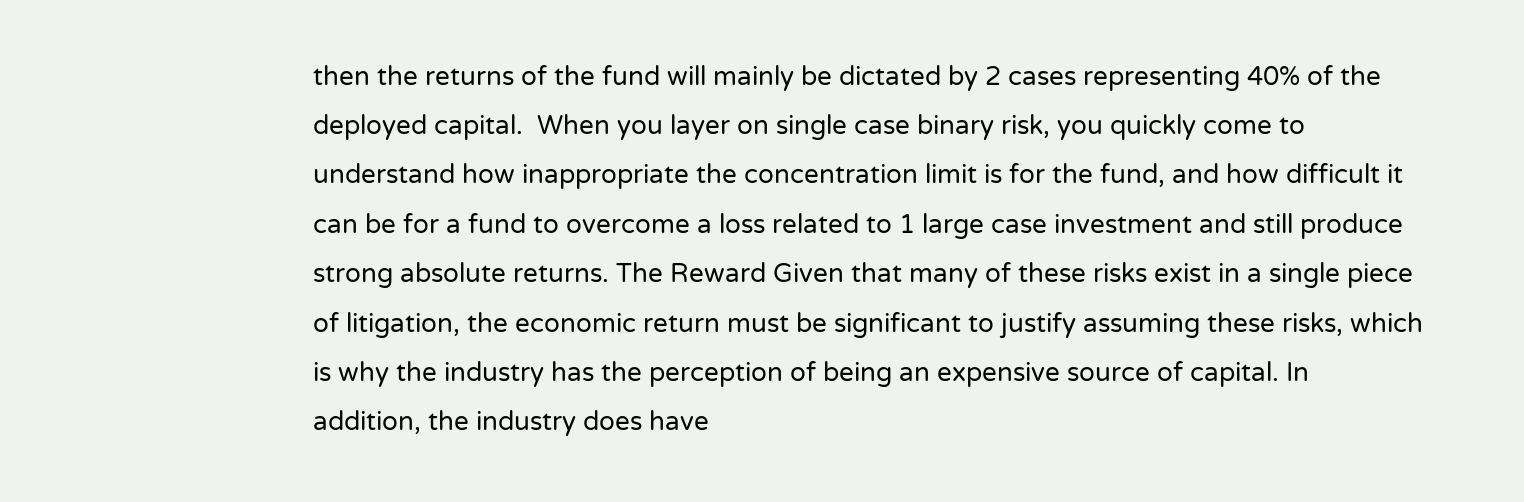then the returns of the fund will mainly be dictated by 2 cases representing 40% of the deployed capital.  When you layer on single case binary risk, you quickly come to understand how inappropriate the concentration limit is for the fund, and how difficult it can be for a fund to overcome a loss related to 1 large case investment and still produce strong absolute returns. The Reward Given that many of these risks exist in a single piece of litigation, the economic return must be significant to justify assuming these risks, which is why the industry has the perception of being an expensive source of capital. In addition, the industry does have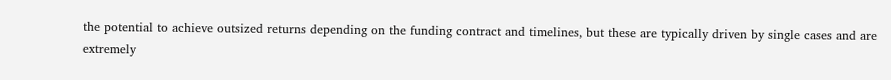the potential to achieve outsized returns depending on the funding contract and timelines, but these are typically driven by single cases and are extremely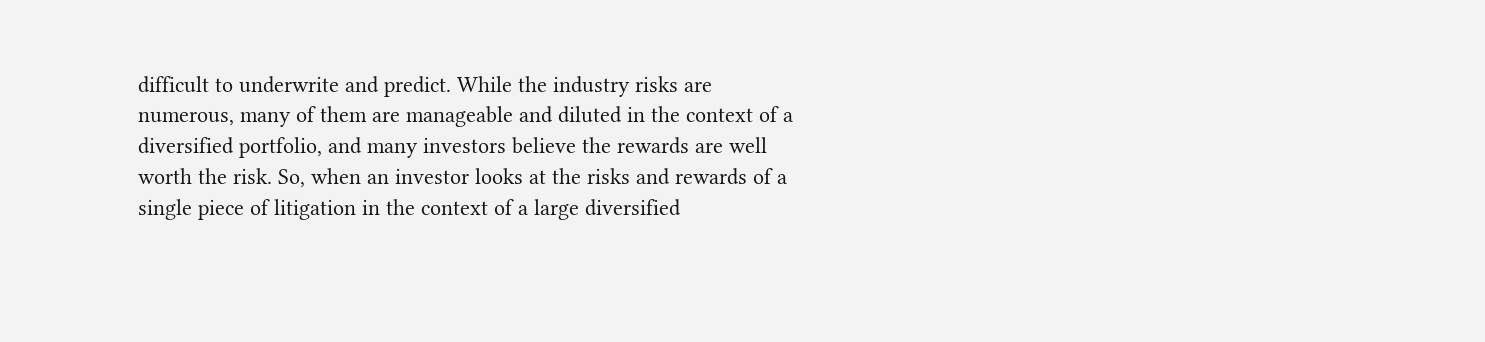difficult to underwrite and predict. While the industry risks are numerous, many of them are manageable and diluted in the context of a diversified portfolio, and many investors believe the rewards are well worth the risk. So, when an investor looks at the risks and rewards of a single piece of litigation in the context of a large diversified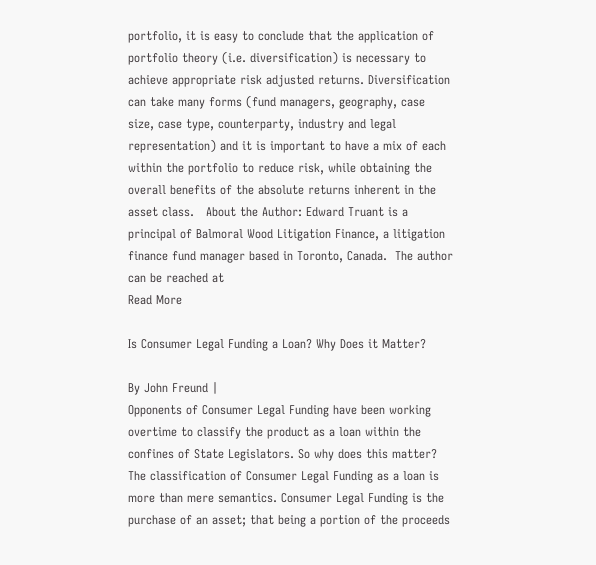portfolio, it is easy to conclude that the application of portfolio theory (i.e. diversification) is necessary to achieve appropriate risk adjusted returns. Diversification can take many forms (fund managers, geography, case size, case type, counterparty, industry and legal representation) and it is important to have a mix of each within the portfolio to reduce risk, while obtaining the overall benefits of the absolute returns inherent in the asset class.   About the Author: Edward Truant is a principal of Balmoral Wood Litigation Finance, a litigation finance fund manager based in Toronto, Canada.  The author can be reached at
Read More

Is Consumer Legal Funding a Loan? Why Does it Matter?

By John Freund |
Opponents of Consumer Legal Funding have been working overtime to classify the product as a loan within the confines of State Legislators. So why does this matter? The classification of Consumer Legal Funding as a loan is more than mere semantics. Consumer Legal Funding is the purchase of an asset; that being a portion of the proceeds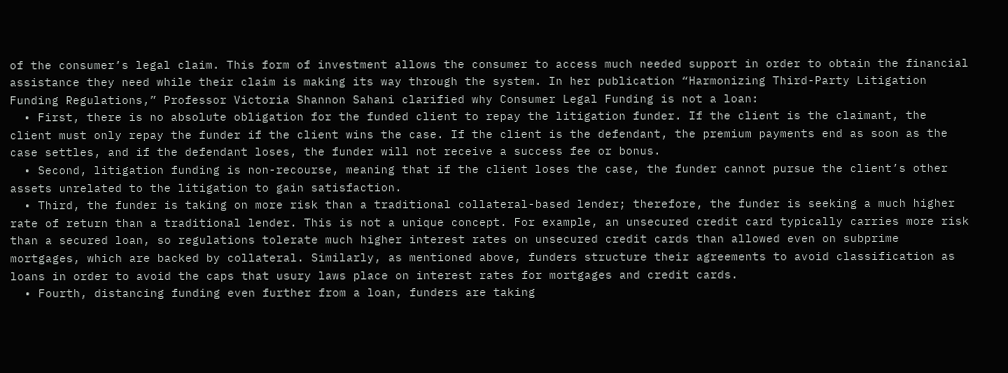of the consumer’s legal claim. This form of investment allows the consumer to access much needed support in order to obtain the financial assistance they need while their claim is making its way through the system. In her publication “Harmonizing Third-Party Litigation Funding Regulations,” Professor Victoria Shannon Sahani clarified why Consumer Legal Funding is not a loan:
  • First, there is no absolute obligation for the funded client to repay the litigation funder. If the client is the claimant, the client must only repay the funder if the client wins the case. If the client is the defendant, the premium payments end as soon as the case settles, and if the defendant loses, the funder will not receive a success fee or bonus.
  • Second, litigation funding is non-recourse, meaning that if the client loses the case, the funder cannot pursue the client’s other assets unrelated to the litigation to gain satisfaction.
  • Third, the funder is taking on more risk than a traditional collateral-based lender; therefore, the funder is seeking a much higher rate of return than a traditional lender. This is not a unique concept. For example, an unsecured credit card typically carries more risk than a secured loan, so regulations tolerate much higher interest rates on unsecured credit cards than allowed even on subprime mortgages, which are backed by collateral. Similarly, as mentioned above, funders structure their agreements to avoid classification as loans in order to avoid the caps that usury laws place on interest rates for mortgages and credit cards.
  • Fourth, distancing funding even further from a loan, funders are taking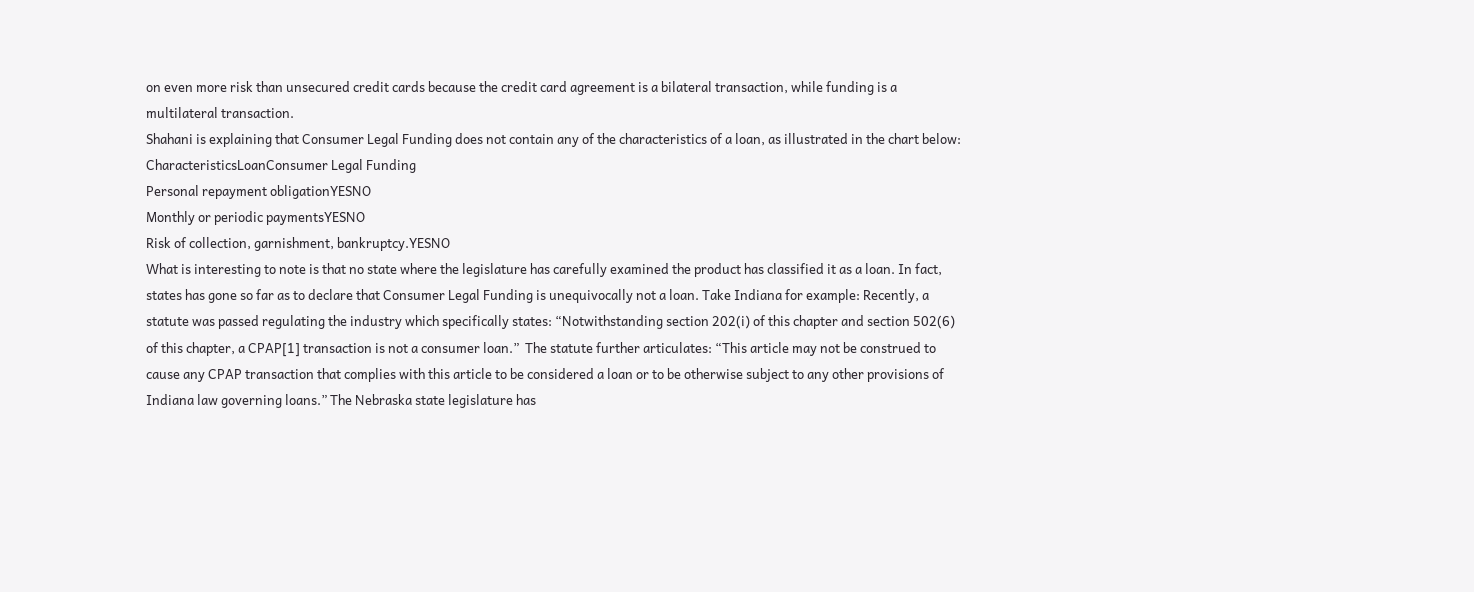on even more risk than unsecured credit cards because the credit card agreement is a bilateral transaction, while funding is a multilateral transaction.
Shahani is explaining that Consumer Legal Funding does not contain any of the characteristics of a loan, as illustrated in the chart below:
CharacteristicsLoanConsumer Legal Funding
Personal repayment obligationYESNO
Monthly or periodic paymentsYESNO
Risk of collection, garnishment, bankruptcy.YESNO
What is interesting to note is that no state where the legislature has carefully examined the product has classified it as a loan. In fact, states has gone so far as to declare that Consumer Legal Funding is unequivocally not a loan. Take Indiana for example: Recently, a statute was passed regulating the industry which specifically states: “Notwithstanding section 202(i) of this chapter and section 502(6) of this chapter, a CPAP[1] transaction is not a consumer loan.”  The statute further articulates: “This article may not be construed to cause any CPAP transaction that complies with this article to be considered a loan or to be otherwise subject to any other provisions of Indiana law governing loans.” The Nebraska state legislature has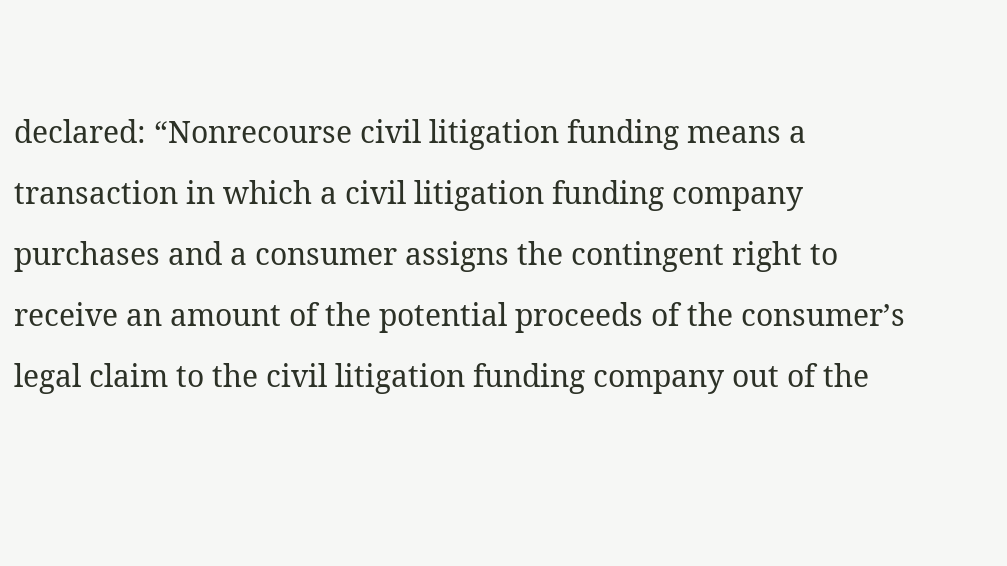declared: “Nonrecourse civil litigation funding means a transaction in which a civil litigation funding company purchases and a consumer assigns the contingent right to receive an amount of the potential proceeds of the consumer’s legal claim to the civil litigation funding company out of the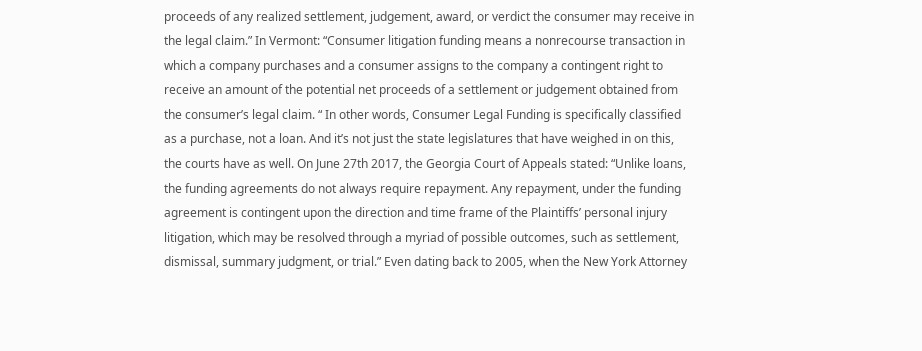proceeds of any realized settlement, judgement, award, or verdict the consumer may receive in the legal claim.” In Vermont: “Consumer litigation funding means a nonrecourse transaction in which a company purchases and a consumer assigns to the company a contingent right to receive an amount of the potential net proceeds of a settlement or judgement obtained from the consumer’s legal claim. “ In other words, Consumer Legal Funding is specifically classified as a purchase, not a loan. And it’s not just the state legislatures that have weighed in on this, the courts have as well. On June 27th 2017, the Georgia Court of Appeals stated: “Unlike loans, the funding agreements do not always require repayment. Any repayment, under the funding agreement is contingent upon the direction and time frame of the Plaintiffs’ personal injury litigation, which may be resolved through a myriad of possible outcomes, such as settlement, dismissal, summary judgment, or trial.” Even dating back to 2005, when the New York Attorney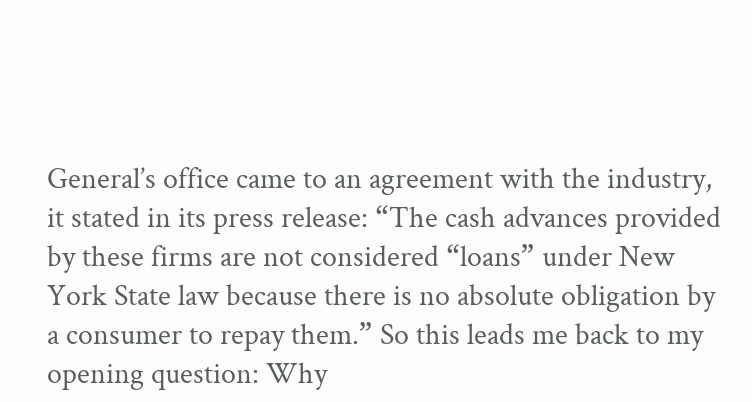General’s office came to an agreement with the industry, it stated in its press release: “The cash advances provided by these firms are not considered “loans” under New York State law because there is no absolute obligation by a consumer to repay them.” So this leads me back to my opening question: Why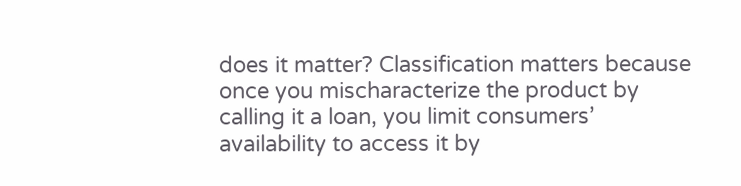does it matter? Classification matters because once you mischaracterize the product by calling it a loan, you limit consumers’ availability to access it by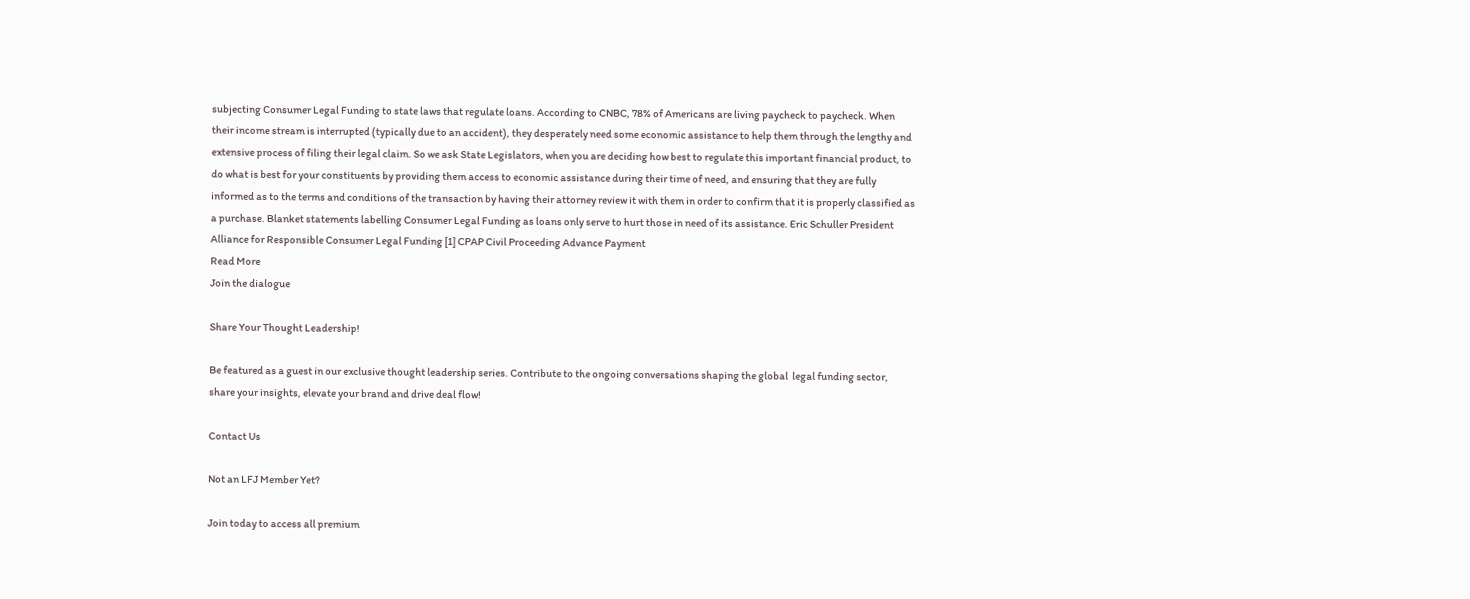subjecting Consumer Legal Funding to state laws that regulate loans. According to CNBC, 78% of Americans are living paycheck to paycheck. When their income stream is interrupted (typically due to an accident), they desperately need some economic assistance to help them through the lengthy and extensive process of filing their legal claim. So we ask State Legislators, when you are deciding how best to regulate this important financial product, to do what is best for your constituents by providing them access to economic assistance during their time of need, and ensuring that they are fully informed as to the terms and conditions of the transaction by having their attorney review it with them in order to confirm that it is properly classified as a purchase. Blanket statements labelling Consumer Legal Funding as loans only serve to hurt those in need of its assistance. Eric Schuller President Alliance for Responsible Consumer Legal Funding [1] CPAP Civil Proceeding Advance Payment
Read More
Join the dialogue

Share Your Thought Leadership!

Be featured as a guest in our exclusive thought leadership series. Contribute to the ongoing conversations shaping the global  legal funding sector, share your insights, elevate your brand and drive deal flow!

Contact Us

Not an LFJ Member Yet?

Join today to access all premium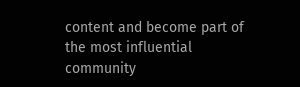content and become part of the most influential community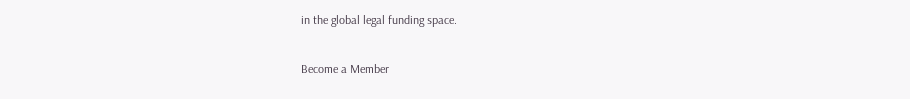in the global legal funding space.

Become a Member